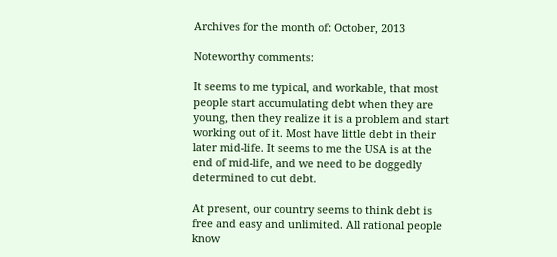Archives for the month of: October, 2013

Noteworthy comments:

It seems to me typical, and workable, that most people start accumulating debt when they are young, then they realize it is a problem and start working out of it. Most have little debt in their later mid-life. It seems to me the USA is at the end of mid-life, and we need to be doggedly determined to cut debt.

At present, our country seems to think debt is free and easy and unlimited. All rational people know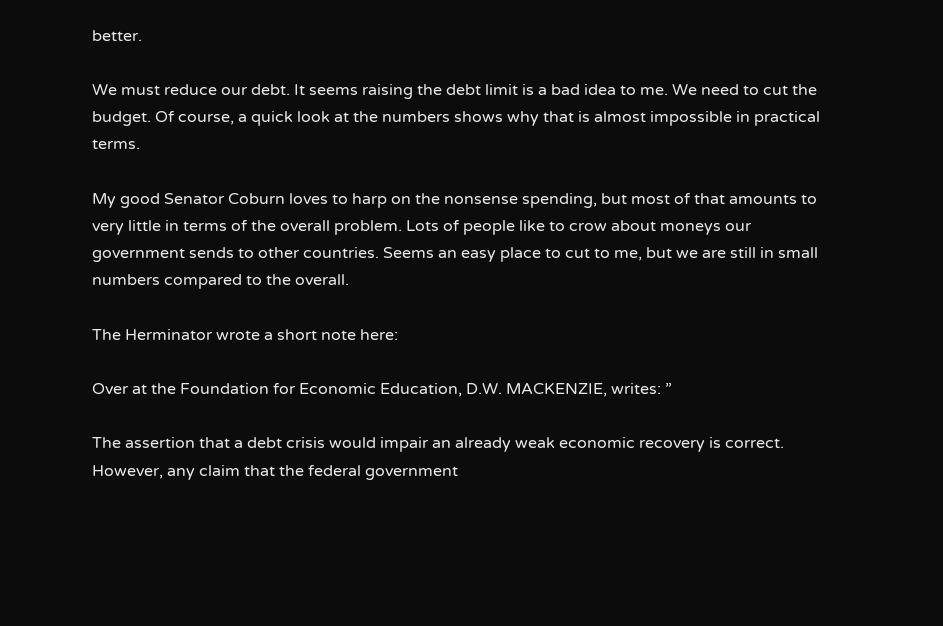better.

We must reduce our debt. It seems raising the debt limit is a bad idea to me. We need to cut the budget. Of course, a quick look at the numbers shows why that is almost impossible in practical terms.

My good Senator Coburn loves to harp on the nonsense spending, but most of that amounts to very little in terms of the overall problem. Lots of people like to crow about moneys our government sends to other countries. Seems an easy place to cut to me, but we are still in small numbers compared to the overall.

The Herminator wrote a short note here:

Over at the Foundation for Economic Education, D.W. MACKENZIE, writes: ”

The assertion that a debt crisis would impair an already weak economic recovery is correct. However, any claim that the federal government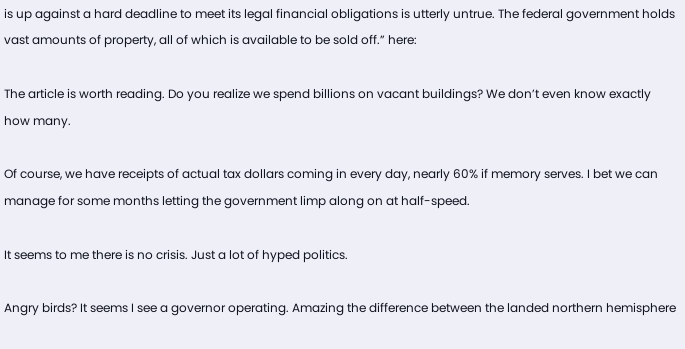is up against a hard deadline to meet its legal financial obligations is utterly untrue. The federal government holds vast amounts of property, all of which is available to be sold off.” here:

The article is worth reading. Do you realize we spend billions on vacant buildings? We don’t even know exactly how many.

Of course, we have receipts of actual tax dollars coming in every day, nearly 60% if memory serves. I bet we can manage for some months letting the government limp along on at half-speed.

It seems to me there is no crisis. Just a lot of hyped politics.

Angry birds? It seems I see a governor operating. Amazing the difference between the landed northern hemisphere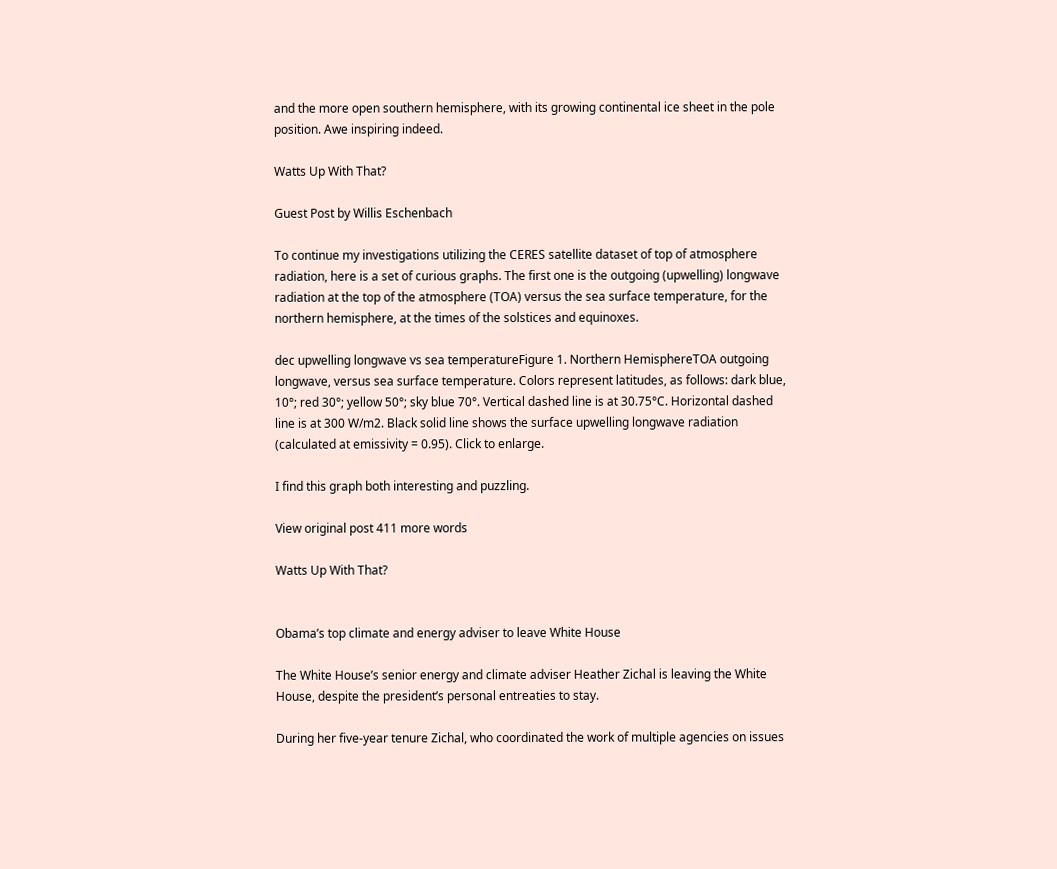and the more open southern hemisphere, with its growing continental ice sheet in the pole position. Awe inspiring indeed.

Watts Up With That?

Guest Post by Willis Eschenbach

To continue my investigations utilizing the CERES satellite dataset of top of atmosphere radiation, here is a set of curious graphs. The first one is the outgoing (upwelling) longwave radiation at the top of the atmosphere (TOA) versus the sea surface temperature, for the northern hemisphere, at the times of the solstices and equinoxes.

dec upwelling longwave vs sea temperatureFigure 1. Northern HemisphereTOA outgoing longwave, versus sea surface temperature. Colors represent latitudes, as follows: dark blue, 10°; red 30°; yellow 50°; sky blue 70°. Vertical dashed line is at 30.75°C. Horizontal dashed line is at 300 W/m2. Black solid line shows the surface upwelling longwave radiation (calculated at emissivity = 0.95). Click to enlarge.

I find this graph both interesting and puzzling.

View original post 411 more words

Watts Up With That?


Obama’s top climate and energy adviser to leave White House

The White House’s senior energy and climate adviser Heather Zichal is leaving the White House, despite the president’s personal entreaties to stay.

During her five-year tenure Zichal, who coordinated the work of multiple agencies on issues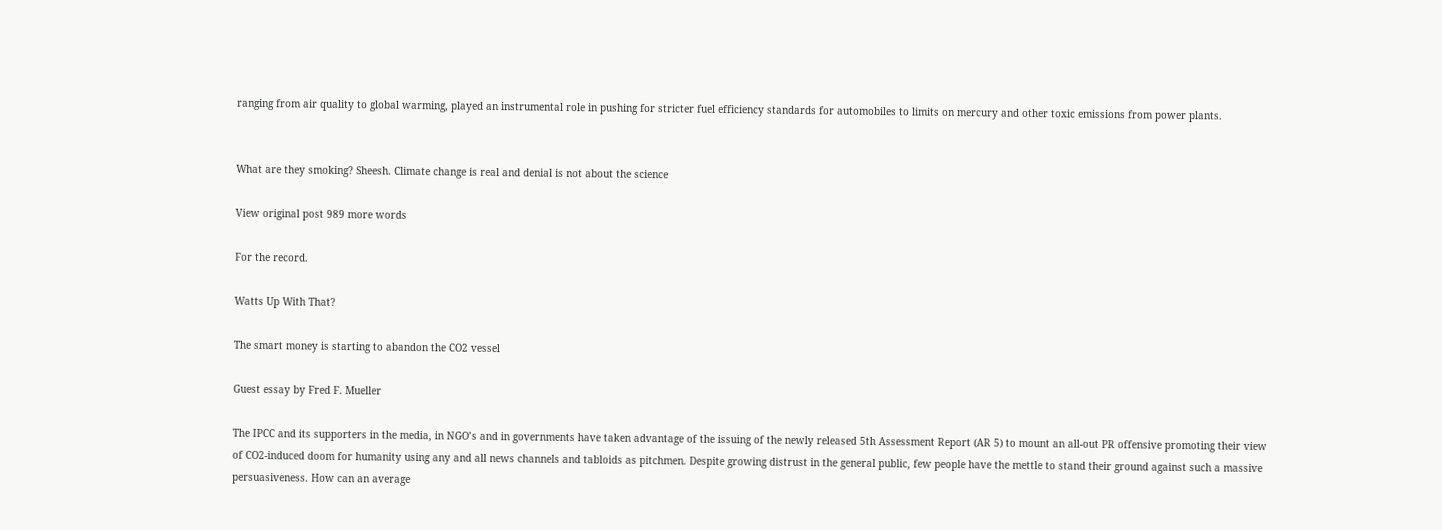ranging from air quality to global warming, played an instrumental role in pushing for stricter fuel efficiency standards for automobiles to limits on mercury and other toxic emissions from power plants.


What are they smoking? Sheesh. Climate change is real and denial is not about the science

View original post 989 more words

For the record.

Watts Up With That?

The smart money is starting to abandon the CO2 vessel

Guest essay by Fred F. Mueller

The IPCC and its supporters in the media, in NGO’s and in governments have taken advantage of the issuing of the newly released 5th Assessment Report (AR 5) to mount an all-out PR offensive promoting their view of CO2-induced doom for humanity using any and all news channels and tabloids as pitchmen. Despite growing distrust in the general public, few people have the mettle to stand their ground against such a massive persuasiveness. How can an average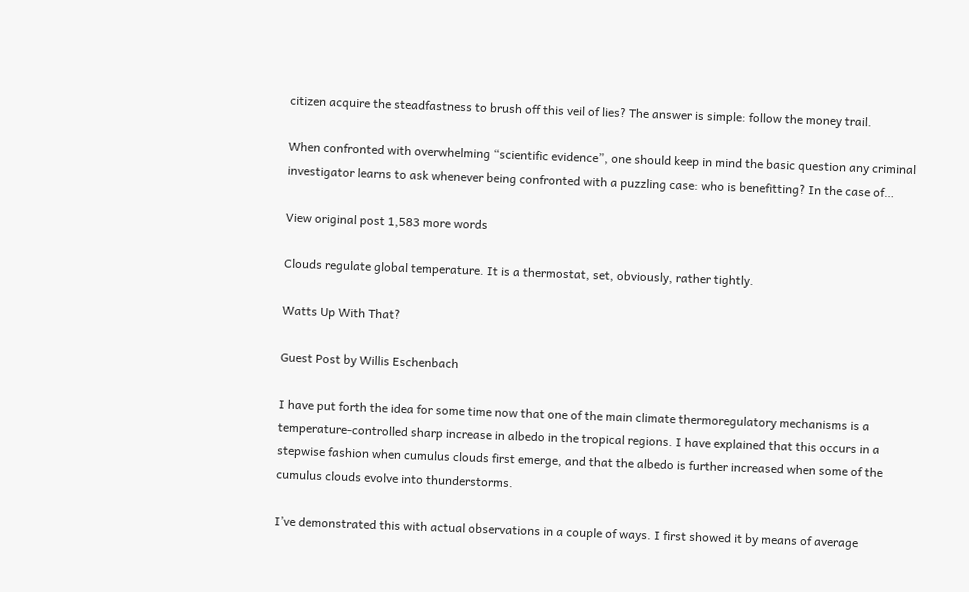citizen acquire the steadfastness to brush off this veil of lies? The answer is simple: follow the money trail.

When confronted with overwhelming “scientific evidence”, one should keep in mind the basic question any criminal investigator learns to ask whenever being confronted with a puzzling case: who is benefitting? In the case of…

View original post 1,583 more words

Clouds regulate global temperature. It is a thermostat, set, obviously, rather tightly.

Watts Up With That?

Guest Post by Willis Eschenbach

I have put forth the idea for some time now that one of the main climate thermoregulatory mechanisms is a temperature-controlled sharp increase in albedo in the tropical regions. I have explained that this occurs in a stepwise fashion when cumulus clouds first emerge, and that the albedo is further increased when some of the cumulus clouds evolve into thunderstorms.

I’ve demonstrated this with actual observations in a couple of ways. I first showed it by means of average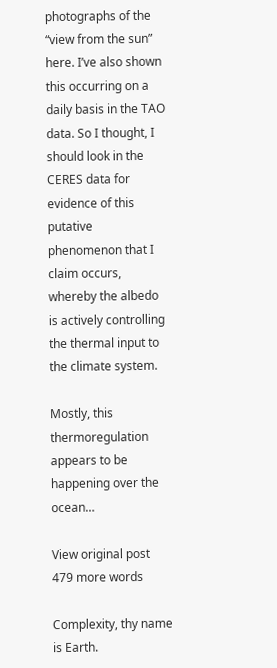photographs of the “view from the sun” here. I’ve also shown this occurring on a daily basis in the TAO data. So I thought, I should look in the CERES data for evidence of this putative phenomenon that I claim occurs, whereby the albedo is actively controlling the thermal input to the climate system.

Mostly, this thermoregulation appears to be happening over the ocean…

View original post 479 more words

Complexity, thy name is Earth.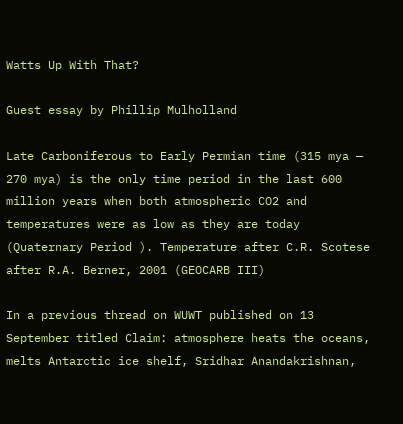Watts Up With That?

Guest essay by Phillip Mulholland

Late Carboniferous to Early Permian time (315 mya — 270 mya) is the only time period in the last 600 million years when both atmospheric CO2 and temperatures were as low as they are today (Quaternary Period ). Temperature after C.R. Scotese after R.A. Berner, 2001 (GEOCARB III)

In a previous thread on WUWT published on 13 September titled Claim: atmosphere heats the oceans, melts Antarctic ice shelf, Sridhar Anandakrishnan,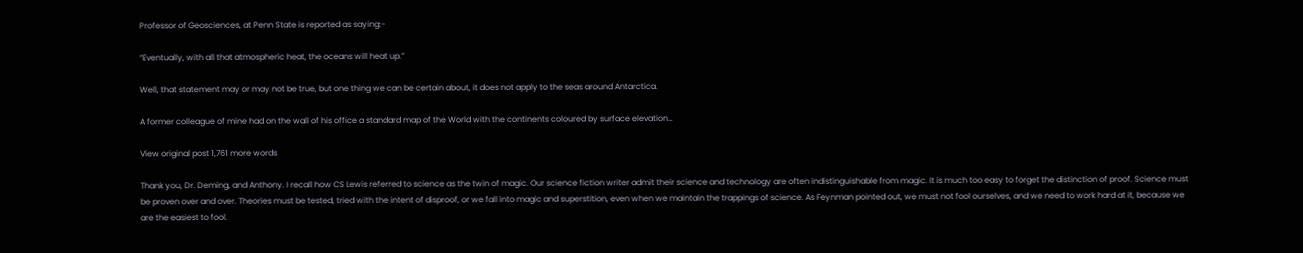Professor of Geosciences, at Penn State is reported as saying:-

“Eventually, with all that atmospheric heat, the oceans will heat up.”

Well, that statement may or may not be true, but one thing we can be certain about, it does not apply to the seas around Antarctica.

A former colleague of mine had on the wall of his office a standard map of the World with the continents coloured by surface elevation…

View original post 1,761 more words

Thank you, Dr. Deming, and Anthony. I recall how CS Lewis referred to science as the twin of magic. Our science fiction writer admit their science and technology are often indistinguishable from magic. It is much too easy to forget the distinction of proof. Science must be proven over and over. Theories must be tested, tried with the intent of disproof, or we fall into magic and superstition, even when we maintain the trappings of science. As Feynman pointed out, we must not fool ourselves, and we need to work hard at it, because we are the easiest to fool.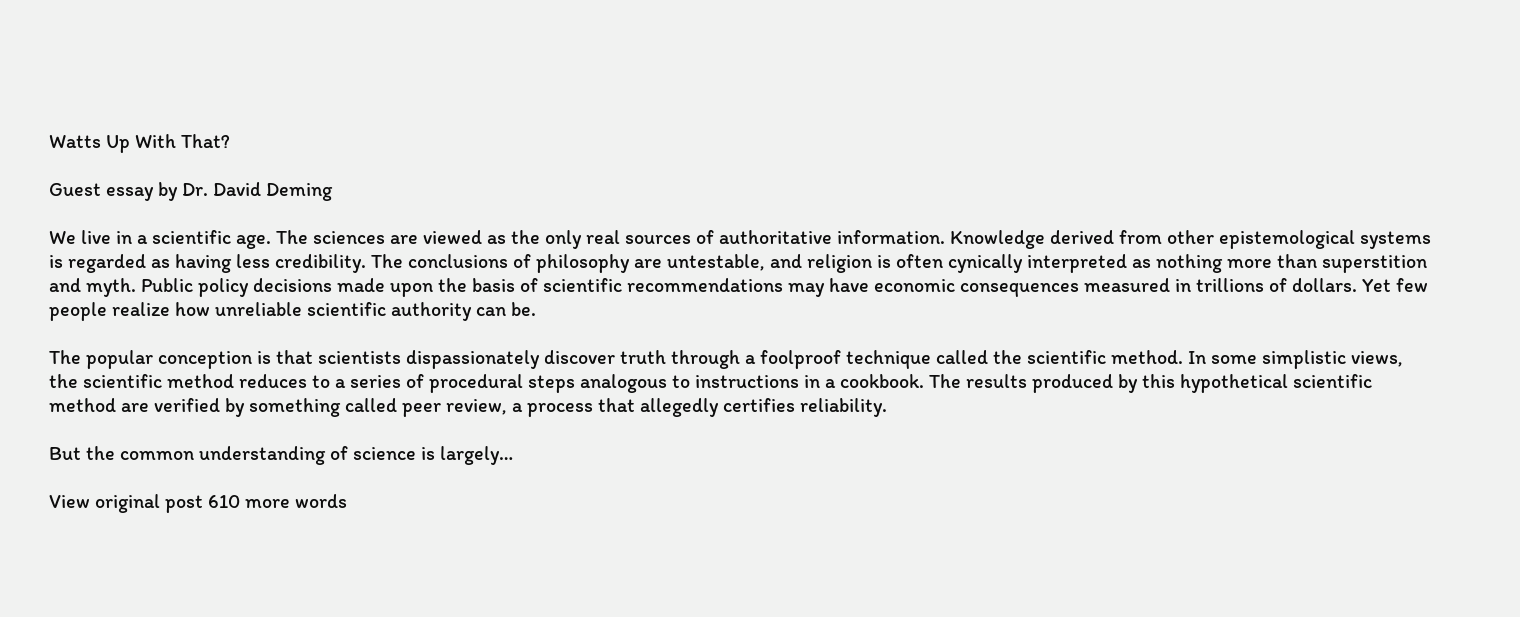Watts Up With That?

Guest essay by Dr. David Deming

We live in a scientific age. The sciences are viewed as the only real sources of authoritative information. Knowledge derived from other epistemological systems is regarded as having less credibility. The conclusions of philosophy are untestable, and religion is often cynically interpreted as nothing more than superstition and myth. Public policy decisions made upon the basis of scientific recommendations may have economic consequences measured in trillions of dollars. Yet few people realize how unreliable scientific authority can be.

The popular conception is that scientists dispassionately discover truth through a foolproof technique called the scientific method. In some simplistic views, the scientific method reduces to a series of procedural steps analogous to instructions in a cookbook. The results produced by this hypothetical scientific method are verified by something called peer review, a process that allegedly certifies reliability.

But the common understanding of science is largely…

View original post 610 more words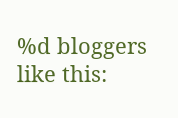%d bloggers like this: